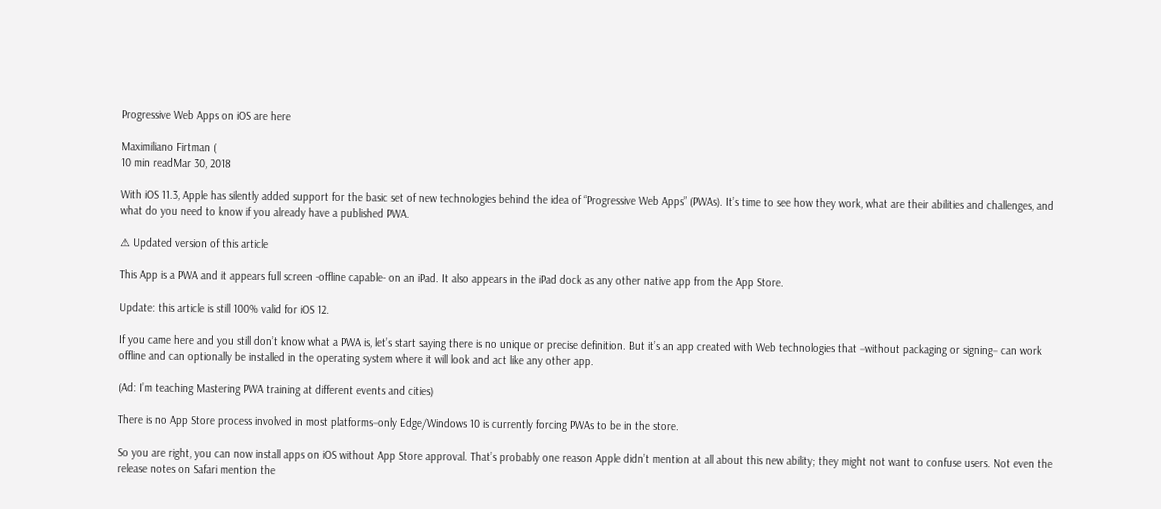Progressive Web Apps on iOS are here

Maximiliano Firtman (
10 min readMar 30, 2018

With iOS 11.3, Apple has silently added support for the basic set of new technologies behind the idea of “Progressive Web Apps” (PWAs). It’s time to see how they work, what are their abilities and challenges, and what do you need to know if you already have a published PWA.

⚠ Updated version of this article

This App is a PWA and it appears full screen -offline capable- on an iPad. It also appears in the iPad dock as any other native app from the App Store.

Update: this article is still 100% valid for iOS 12.

If you came here and you still don’t know what a PWA is, let’s start saying there is no unique or precise definition. But it’s an app created with Web technologies that −without packaging or signing− can work offline and can optionally be installed in the operating system where it will look and act like any other app.

(Ad: I’m teaching Mastering PWA training at different events and cities)

There is no App Store process involved in most platforms−only Edge/Windows 10 is currently forcing PWAs to be in the store.

So you are right, you can now install apps on iOS without App Store approval. That’s probably one reason Apple didn’t mention at all about this new ability; they might not want to confuse users. Not even the release notes on Safari mention the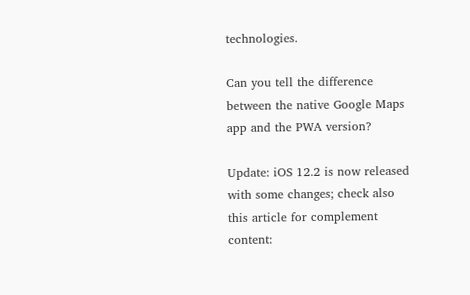technologies.

Can you tell the difference between the native Google Maps app and the PWA version?

Update: iOS 12.2 is now released with some changes; check also this article for complement content: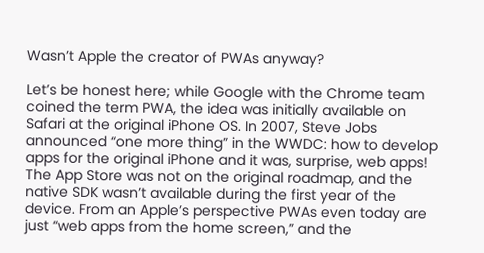Wasn’t Apple the creator of PWAs anyway?

Let’s be honest here; while Google with the Chrome team coined the term PWA, the idea was initially available on Safari at the original iPhone OS. In 2007, Steve Jobs announced “one more thing” in the WWDC: how to develop apps for the original iPhone and it was, surprise, web apps! The App Store was not on the original roadmap, and the native SDK wasn’t available during the first year of the device. From an Apple’s perspective PWAs even today are just “web apps from the home screen,” and the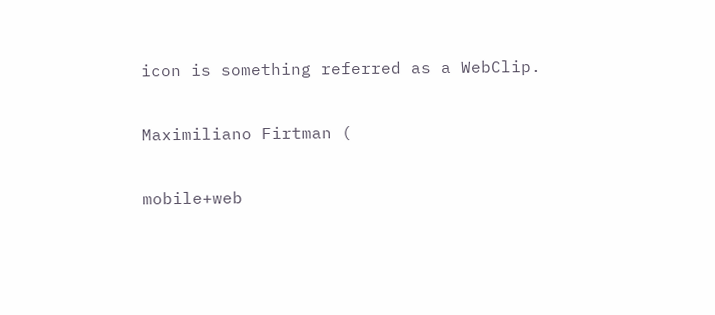icon is something referred as a WebClip.

Maximiliano Firtman (

mobile+web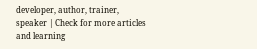developer, author, trainer, speaker | Check for more articles and learning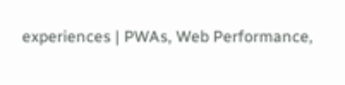experiences | PWAs, Web Performance,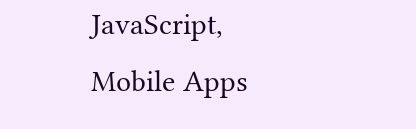JavaScript, Mobile Apps